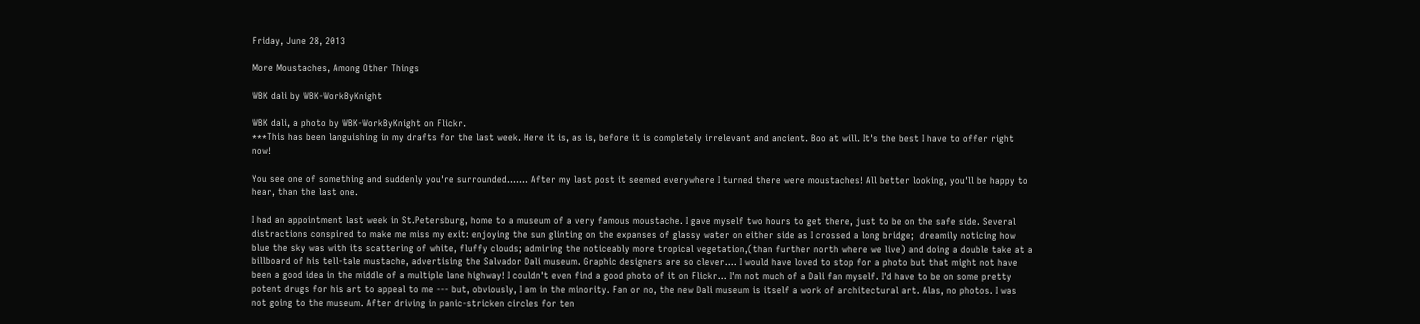Friday, June 28, 2013

More Moustaches, Among Other Things

WBK dali by WBK-WorkByKnight

WBK dali, a photo by WBK-WorkByKnight on Flickr.
***This has been languishing in my drafts for the last week. Here it is, as is, before it is completely irrelevant and ancient. Boo at will. It's the best I have to offer right now!

You see one of something and suddenly you're surrounded....... After my last post it seemed everywhere I turned there were moustaches! All better looking, you'll be happy to hear, than the last one.

I had an appointment last week in St.Petersburg, home to a museum of a very famous moustache. I gave myself two hours to get there, just to be on the safe side. Several distractions conspired to make me miss my exit: enjoying the sun glinting on the expanses of glassy water on either side as I crossed a long bridge;  dreamily noticing how blue the sky was with its scattering of white, fluffy clouds; admiring the noticeably more tropical vegetation,(than further north where we live) and doing a double take at a billboard of his tell-tale mustache, advertising the Salvador Dali museum. Graphic designers are so clever.... I would have loved to stop for a photo but that might not have been a good idea in the middle of a multiple lane highway! I couldn't even find a good photo of it on Flickr... I'm not much of a Dali fan myself. I'd have to be on some pretty potent drugs for his art to appeal to me --- but, obviously, I am in the minority. Fan or no, the new Dali museum is itself a work of architectural art. Alas, no photos. I was not going to the museum. After driving in panic-stricken circles for ten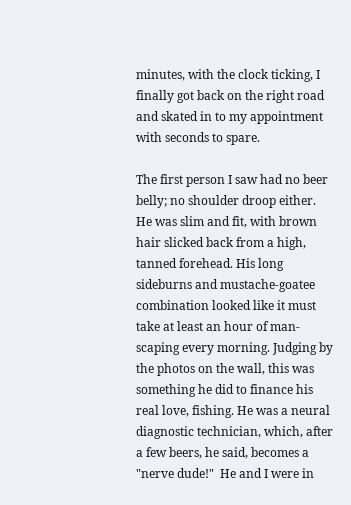minutes, with the clock ticking, I finally got back on the right road and skated in to my appointment with seconds to spare.

The first person I saw had no beer belly; no shoulder droop either. He was slim and fit, with brown hair slicked back from a high, tanned forehead. His long sideburns and mustache-goatee combination looked like it must take at least an hour of man-scaping every morning. Judging by the photos on the wall, this was something he did to finance his real love, fishing. He was a neural diagnostic technician, which, after a few beers, he said, becomes a "nerve dude!"  He and I were in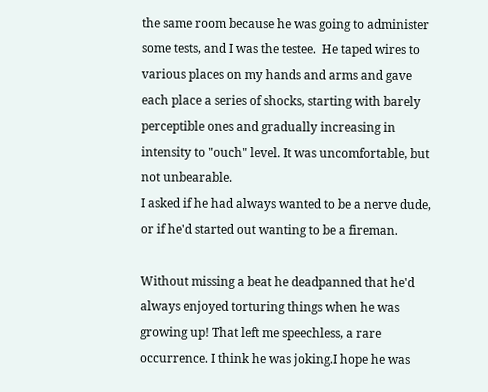the same room because he was going to administer some tests, and I was the testee.  He taped wires to various places on my hands and arms and gave each place a series of shocks, starting with barely perceptible ones and gradually increasing in intensity to "ouch" level. It was uncomfortable, but not unbearable.
I asked if he had always wanted to be a nerve dude, or if he'd started out wanting to be a fireman.

Without missing a beat he deadpanned that he'd always enjoyed torturing things when he was growing up! That left me speechless, a rare occurrence. I think he was joking.I hope he was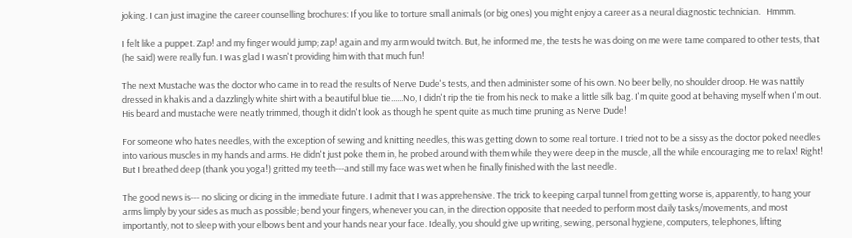joking. I can just imagine the career counselling brochures: If you like to torture small animals (or big ones) you might enjoy a career as a neural diagnostic technician.   Hmmm.

I felt like a puppet. Zap! and my finger would jump; zap! again and my arm would twitch. But, he informed me, the tests he was doing on me were tame compared to other tests, that (he said) were really fun. I was glad I wasn't providing him with that much fun!

The next Mustache was the doctor who came in to read the results of Nerve Dude's tests, and then administer some of his own. No beer belly, no shoulder droop. He was nattily dressed in khakis and a dazzlingly white shirt with a beautiful blue tie......No, I didn't rip the tie from his neck to make a little silk bag. I'm quite good at behaving myself when I'm out. His beard and mustache were neatly trimmed, though it didn't look as though he spent quite as much time pruning as Nerve Dude!

For someone who hates needles, with the exception of sewing and knitting needles, this was getting down to some real torture. I tried not to be a sissy as the doctor poked needles into various muscles in my hands and arms. He didn't just poke them in, he probed around with them while they were deep in the muscle, all the while encouraging me to relax! Right! But I breathed deep (thank you yoga!) gritted my teeth---and still my face was wet when he finally finished with the last needle.

The good news is--- no slicing or dicing in the immediate future. I admit that I was apprehensive. The trick to keeping carpal tunnel from getting worse is, apparently, to hang your arms limply by your sides as much as possible; bend your fingers, whenever you can, in the direction opposite that needed to perform most daily tasks/movements, and most importantly, not to sleep with your elbows bent and your hands near your face. Ideally, you should give up writing, sewing, personal hygiene, computers, telephones, lifting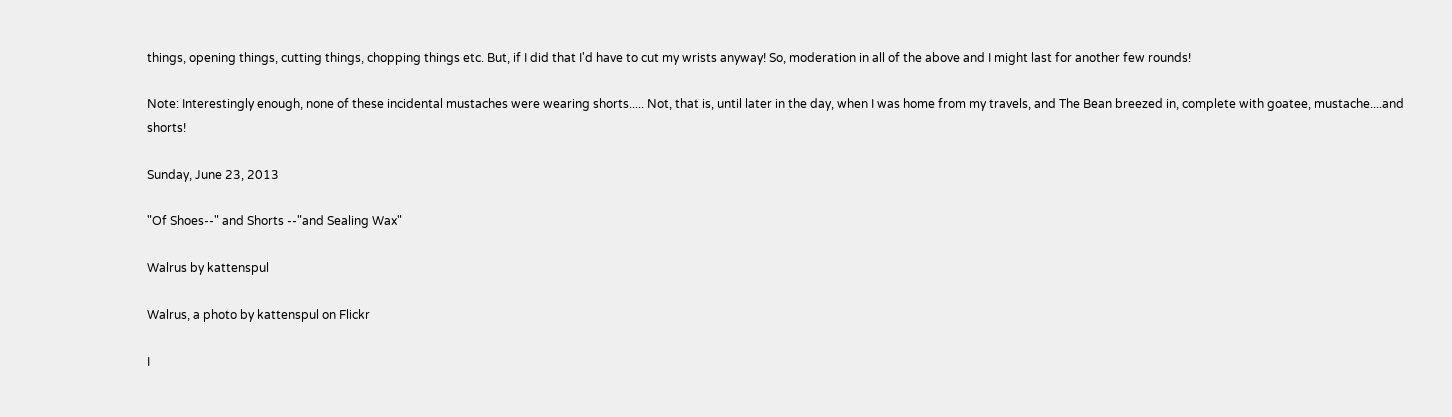things, opening things, cutting things, chopping things etc. But, if I did that I'd have to cut my wrists anyway! So, moderation in all of the above and I might last for another few rounds!

Note: Interestingly enough, none of these incidental mustaches were wearing shorts..... Not, that is, until later in the day, when I was home from my travels, and The Bean breezed in, complete with goatee, mustache....and shorts!

Sunday, June 23, 2013

"Of Shoes--" and Shorts --"and Sealing Wax"

Walrus by kattenspul

Walrus, a photo by kattenspul on Flickr

I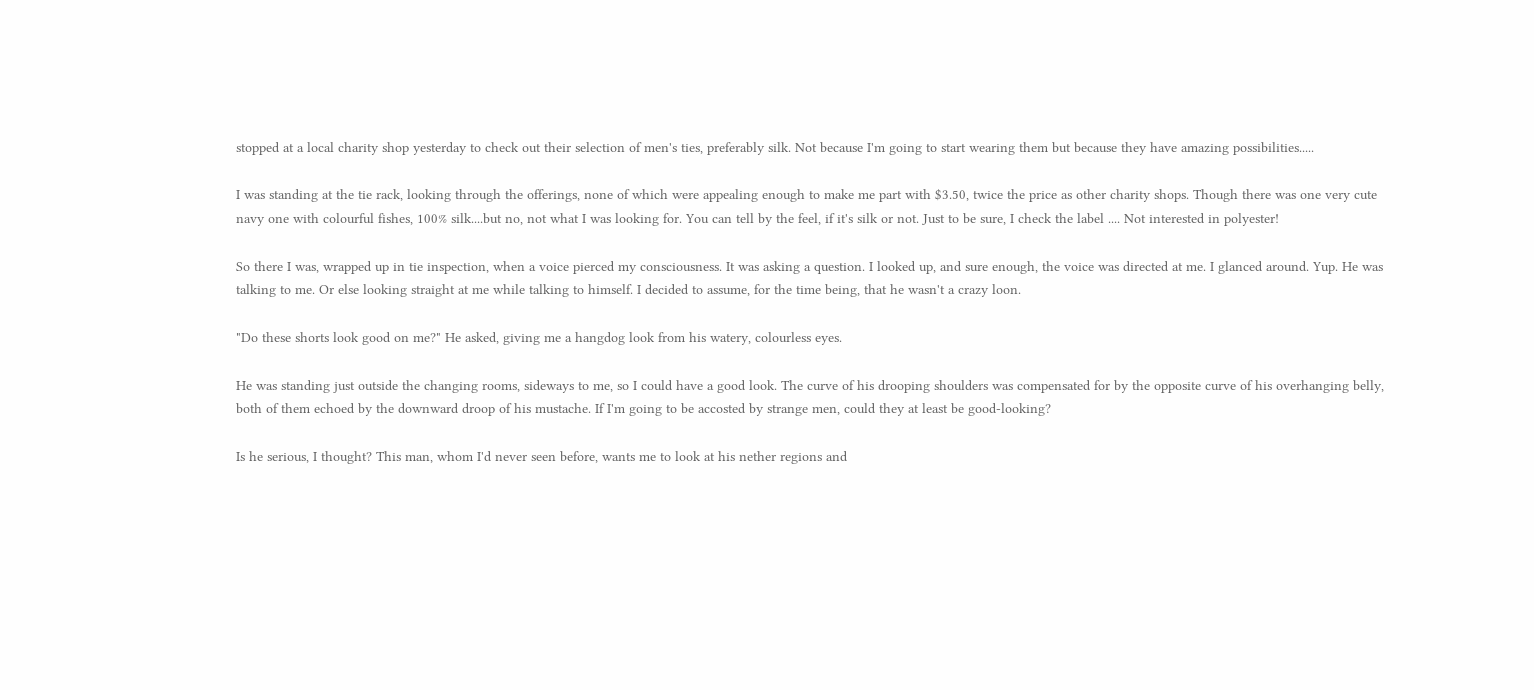stopped at a local charity shop yesterday to check out their selection of men's ties, preferably silk. Not because I'm going to start wearing them but because they have amazing possibilities.....

I was standing at the tie rack, looking through the offerings, none of which were appealing enough to make me part with $3.50, twice the price as other charity shops. Though there was one very cute navy one with colourful fishes, 100% silk....but no, not what I was looking for. You can tell by the feel, if it's silk or not. Just to be sure, I check the label .... Not interested in polyester!

So there I was, wrapped up in tie inspection, when a voice pierced my consciousness. It was asking a question. I looked up, and sure enough, the voice was directed at me. I glanced around. Yup. He was talking to me. Or else looking straight at me while talking to himself. I decided to assume, for the time being, that he wasn't a crazy loon.

"Do these shorts look good on me?" He asked, giving me a hangdog look from his watery, colourless eyes.

He was standing just outside the changing rooms, sideways to me, so I could have a good look. The curve of his drooping shoulders was compensated for by the opposite curve of his overhanging belly, both of them echoed by the downward droop of his mustache. If I'm going to be accosted by strange men, could they at least be good-looking?

Is he serious, I thought? This man, whom I'd never seen before, wants me to look at his nether regions and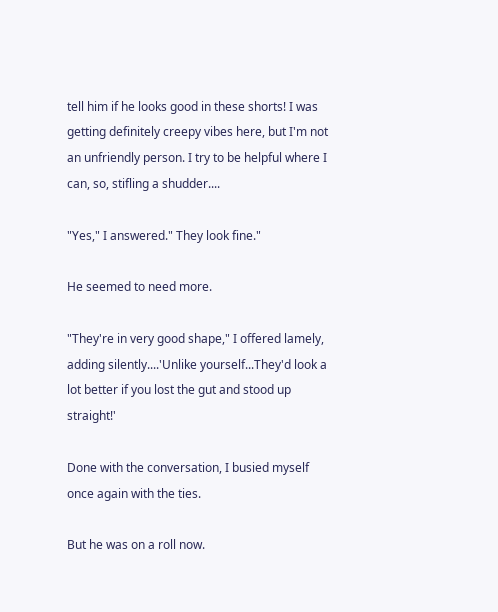tell him if he looks good in these shorts! I was getting definitely creepy vibes here, but I'm not an unfriendly person. I try to be helpful where I can, so, stifling a shudder....

"Yes," I answered." They look fine."

He seemed to need more.

"They're in very good shape," I offered lamely, adding silently....'Unlike yourself...They'd look a lot better if you lost the gut and stood up straight!'

Done with the conversation, I busied myself once again with the ties.

But he was on a roll now.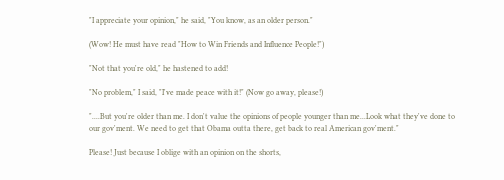"I appreciate your opinion," he said, "You know, as an older person."

(Wow! He must have read "How to Win Friends and Influence People!")

"Not that you're old," he hastened to add!

"No problem," I said, "I've made peace with it!" (Now go away, please!)

"....But you're older than me. I don't value the opinions of people younger than me...Look what they've done to our gov'ment. We need to get that Obama outta there, get back to real American gov'ment."

Please! Just because I oblige with an opinion on the shorts,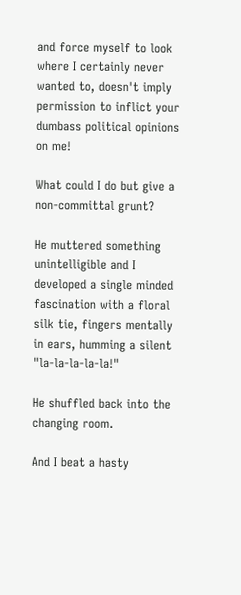and force myself to look where I certainly never wanted to, doesn't imply permission to inflict your dumbass political opinions on me!

What could I do but give a non-committal grunt?

He muttered something unintelligible and I developed a single minded fascination with a floral silk tie, fingers mentally in ears, humming a silent "la-la-la-la-la!"

He shuffled back into the changing room.

And I beat a hasty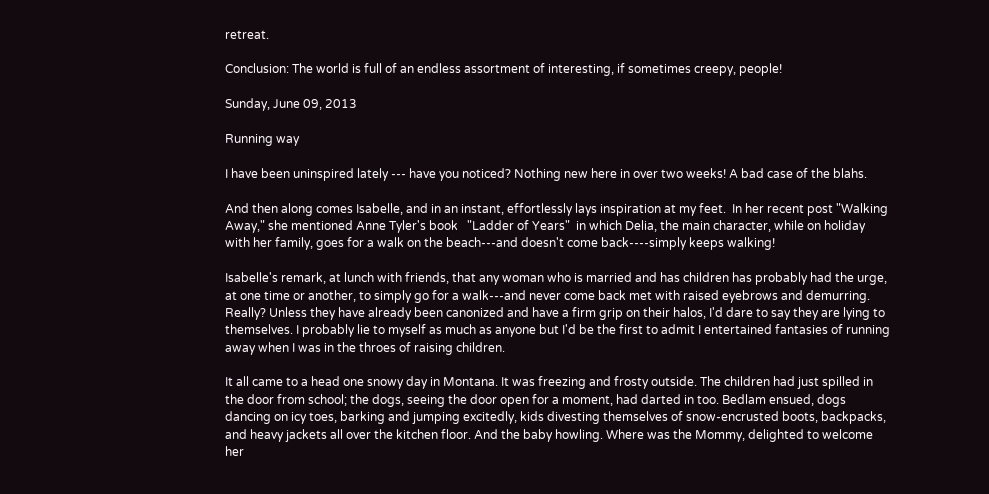retreat.

Conclusion: The world is full of an endless assortment of interesting, if sometimes creepy, people!

Sunday, June 09, 2013

Running way

I have been uninspired lately --- have you noticed? Nothing new here in over two weeks! A bad case of the blahs.

And then along comes Isabelle, and in an instant, effortlessly lays inspiration at my feet.  In her recent post "Walking Away," she mentioned Anne Tyler's book   "Ladder of Years"  in which Delia, the main character, while on holiday with her family, goes for a walk on the beach---and doesn't come back----simply keeps walking!

Isabelle's remark, at lunch with friends, that any woman who is married and has children has probably had the urge, at one time or another, to simply go for a walk---and never come back met with raised eyebrows and demurring. Really? Unless they have already been canonized and have a firm grip on their halos, I'd dare to say they are lying to themselves. I probably lie to myself as much as anyone but I'd be the first to admit I entertained fantasies of running away when I was in the throes of raising children.

It all came to a head one snowy day in Montana. It was freezing and frosty outside. The children had just spilled in the door from school; the dogs, seeing the door open for a moment, had darted in too. Bedlam ensued, dogs dancing on icy toes, barking and jumping excitedly, kids divesting themselves of snow-encrusted boots, backpacks, and heavy jackets all over the kitchen floor. And the baby howling. Where was the Mommy, delighted to welcome her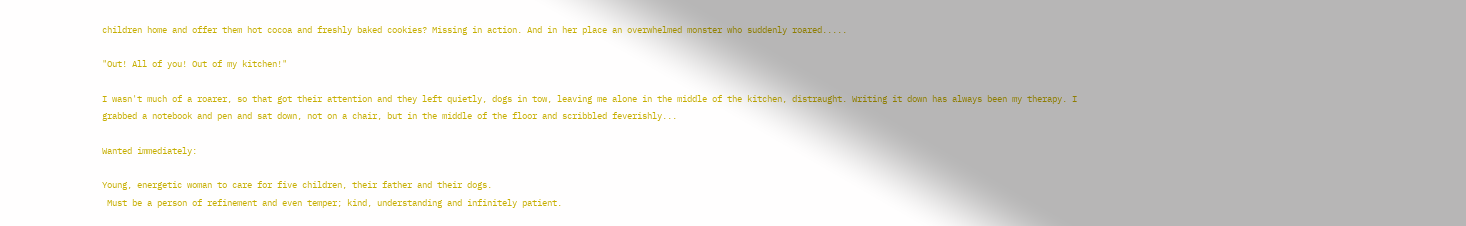children home and offer them hot cocoa and freshly baked cookies? Missing in action. And in her place an overwhelmed monster who suddenly roared.....

"Out! All of you! Out of my kitchen!"

I wasn't much of a roarer, so that got their attention and they left quietly, dogs in tow, leaving me alone in the middle of the kitchen, distraught. Writing it down has always been my therapy. I grabbed a notebook and pen and sat down, not on a chair, but in the middle of the floor and scribbled feverishly...

Wanted immediately:

Young, energetic woman to care for five children, their father and their dogs.
 Must be a person of refinement and even temper; kind, understanding and infinitely patient.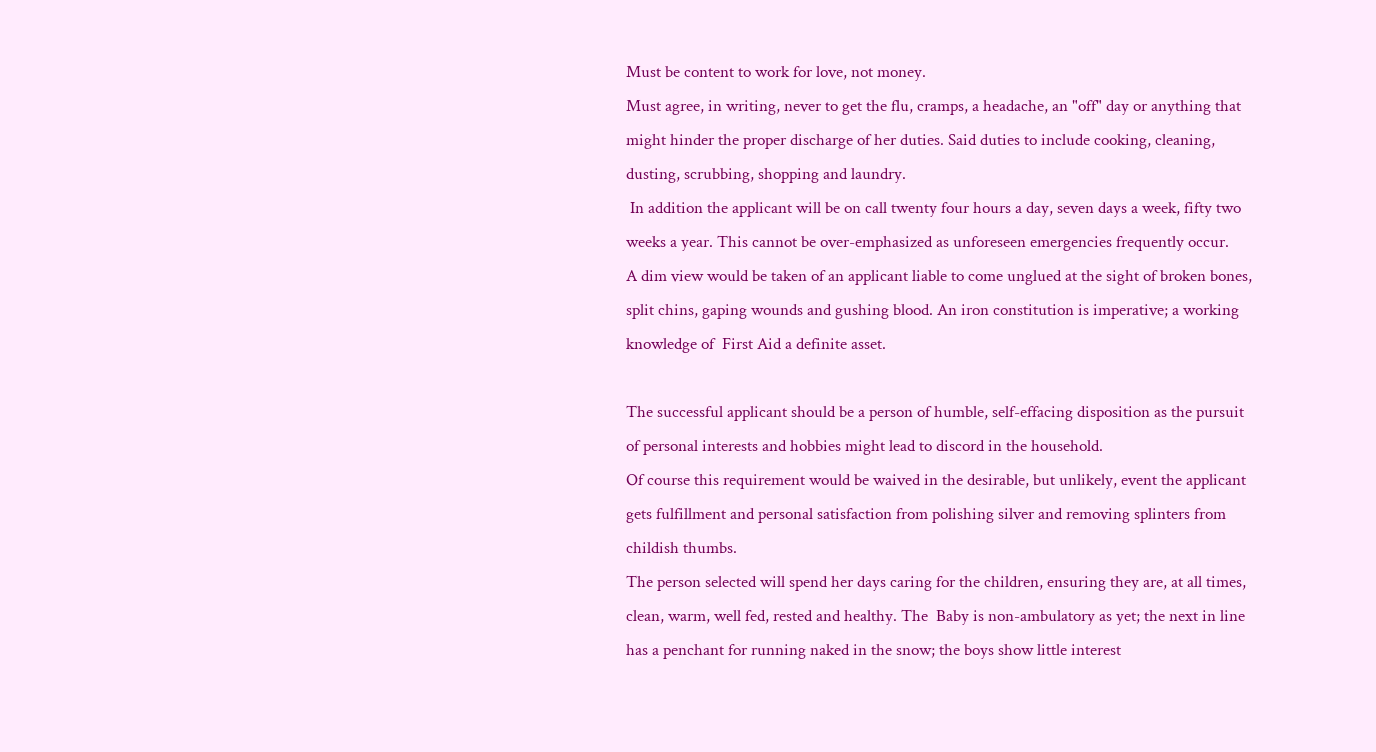Must be content to work for love, not money.
Must agree, in writing, never to get the flu, cramps, a headache, an "off" day or anything that might hinder the proper discharge of her duties. Said duties to include cooking, cleaning, dusting, scrubbing, shopping and laundry.
 In addition the applicant will be on call twenty four hours a day, seven days a week, fifty two weeks a year. This cannot be over-emphasized as unforeseen emergencies frequently occur.
A dim view would be taken of an applicant liable to come unglued at the sight of broken bones, split chins, gaping wounds and gushing blood. An iron constitution is imperative; a working knowledge of  First Aid a definite asset.

The successful applicant should be a person of humble, self-effacing disposition as the pursuit of personal interests and hobbies might lead to discord in the household.
Of course this requirement would be waived in the desirable, but unlikely, event the applicant gets fulfillment and personal satisfaction from polishing silver and removing splinters from childish thumbs.
The person selected will spend her days caring for the children, ensuring they are, at all times, clean, warm, well fed, rested and healthy. The  Baby is non-ambulatory as yet; the next in line has a penchant for running naked in the snow; the boys show little interest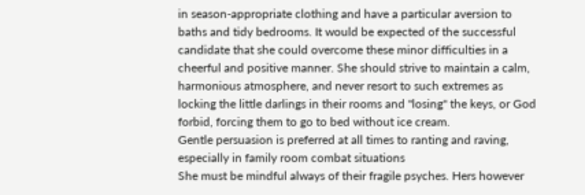in season-appropriate clothing and have a particular aversion to baths and tidy bedrooms. It would be expected of the successful candidate that she could overcome these minor difficulties in a cheerful and positive manner. She should strive to maintain a calm, harmonious atmosphere, and never resort to such extremes as locking the little darlings in their rooms and "losing" the keys, or God forbid, forcing them to go to bed without ice cream.
Gentle persuasion is preferred at all times to ranting and raving, especially in family room combat situations
She must be mindful always of their fragile psyches. Hers however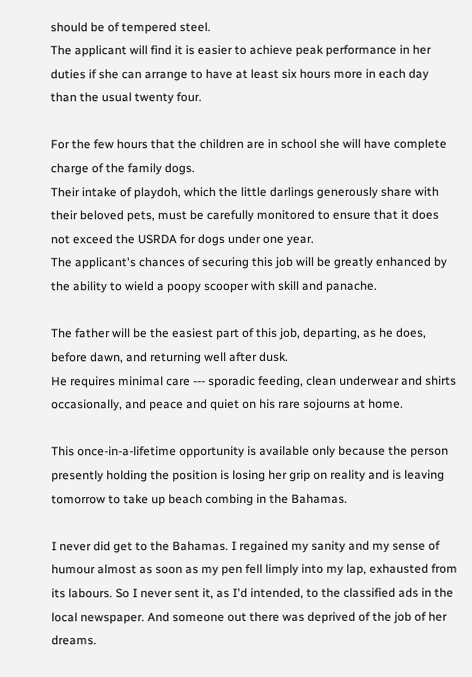should be of tempered steel.
The applicant will find it is easier to achieve peak performance in her duties if she can arrange to have at least six hours more in each day than the usual twenty four.

For the few hours that the children are in school she will have complete charge of the family dogs.
Their intake of playdoh, which the little darlings generously share with their beloved pets, must be carefully monitored to ensure that it does not exceed the USRDA for dogs under one year.
The applicant's chances of securing this job will be greatly enhanced by the ability to wield a poopy scooper with skill and panache.

The father will be the easiest part of this job, departing, as he does, before dawn, and returning well after dusk.
He requires minimal care --- sporadic feeding, clean underwear and shirts occasionally, and peace and quiet on his rare sojourns at home.

This once-in-a-lifetime opportunity is available only because the person presently holding the position is losing her grip on reality and is leaving tomorrow to take up beach combing in the Bahamas.

I never did get to the Bahamas. I regained my sanity and my sense of humour almost as soon as my pen fell limply into my lap, exhausted from its labours. So I never sent it, as I'd intended, to the classified ads in the local newspaper. And someone out there was deprived of the job of her dreams.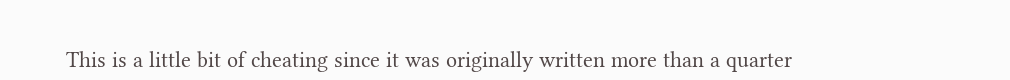This is a little bit of cheating since it was originally written more than a quarter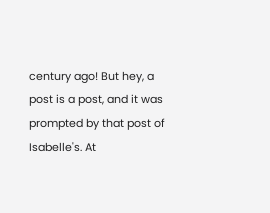century ago! But hey, a post is a post, and it was prompted by that post of Isabelle's. At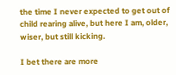the time I never expected to get out of child rearing alive, but here I am, older, wiser, but still kicking.

I bet there are more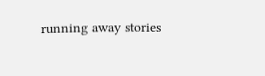running away stories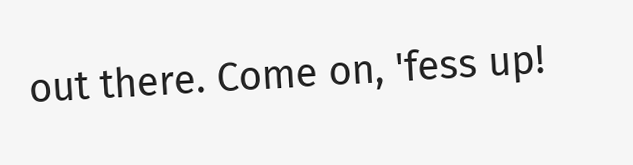out there. Come on, 'fess up!